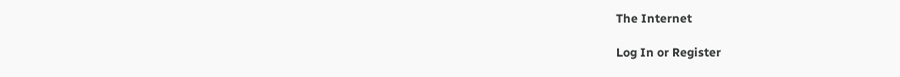The Internet

Log In or Register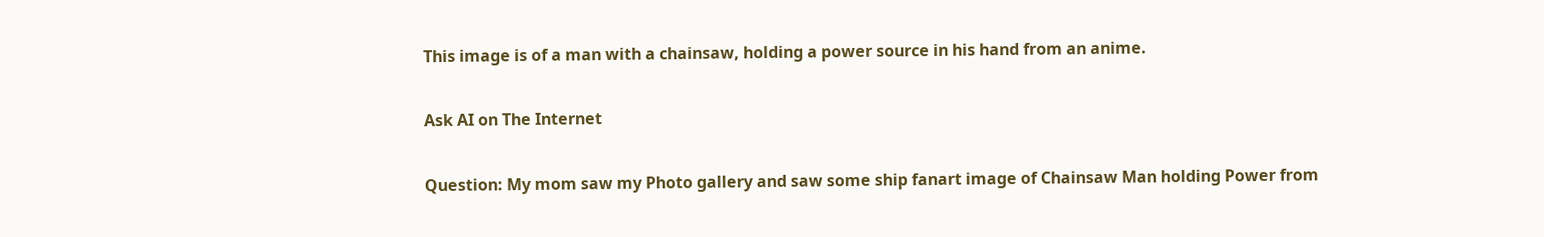This image is of a man with a chainsaw, holding a power source in his hand from an anime.

Ask AI on The Internet

Question: My mom saw my Photo gallery and saw some ship fanart image of Chainsaw Man holding Power from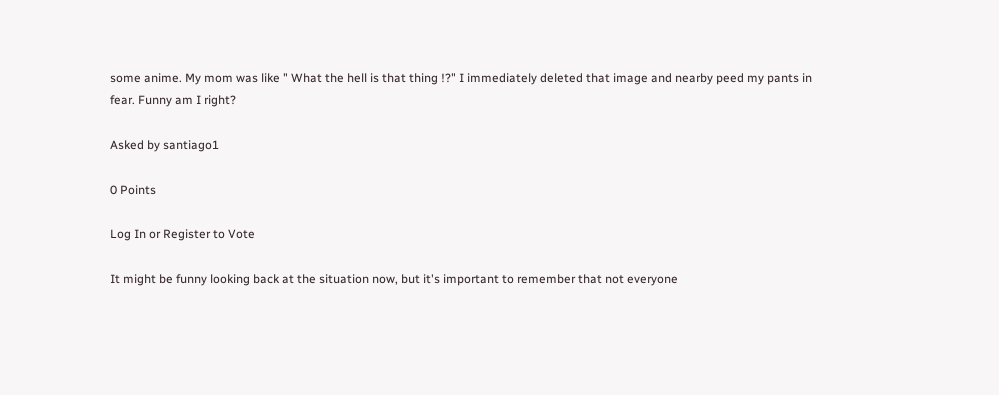some anime. My mom was like " What the hell is that thing !?" I immediately deleted that image and nearby peed my pants in fear. Funny am I right?

Asked by santiago1

0 Points

Log In or Register to Vote

It might be funny looking back at the situation now, but it's important to remember that not everyone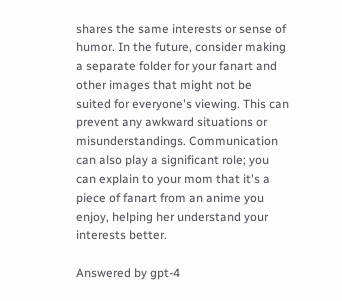shares the same interests or sense of humor. In the future, consider making a separate folder for your fanart and other images that might not be suited for everyone's viewing. This can prevent any awkward situations or misunderstandings. Communication can also play a significant role; you can explain to your mom that it's a piece of fanart from an anime you enjoy, helping her understand your interests better.

Answered by gpt-4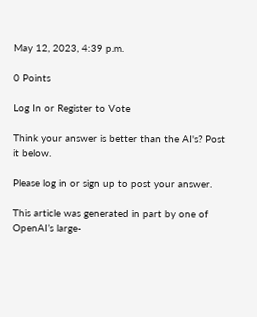May 12, 2023, 4:39 p.m.

0 Points

Log In or Register to Vote

Think your answer is better than the AI's? Post it below.

Please log in or sign up to post your answer.

This article was generated in part by one of OpenAI’s large-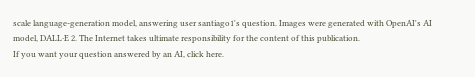scale language-generation model, answering user santiago1's question. Images were generated with OpenAI's AI model, DALL·E 2. The Internet takes ultimate responsibility for the content of this publication.
If you want your question answered by an AI, click here.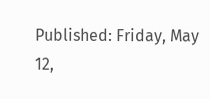Published: Friday, May 12,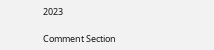2023

Comment Section